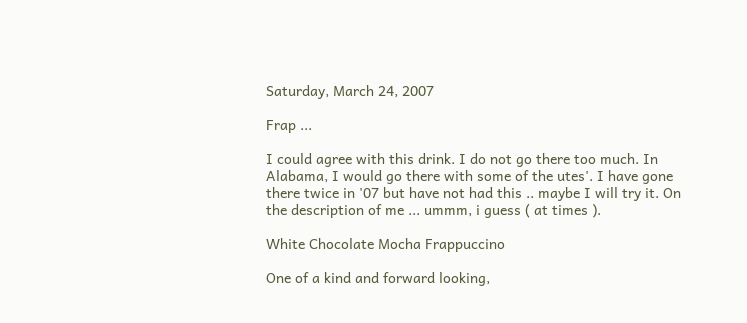Saturday, March 24, 2007

Frap ...

I could agree with this drink. I do not go there too much. In Alabama, I would go there with some of the utes'. I have gone there twice in '07 but have not had this .. maybe I will try it. On the description of me ... ummm, i guess ( at times ).

White Chocolate Mocha Frappuccino

One of a kind and forward looking,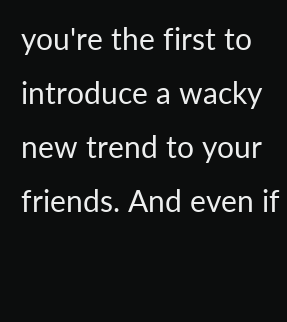you're the first to introduce a wacky new trend to your friends. And even if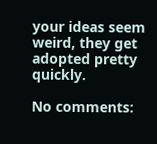your ideas seem weird, they get adopted pretty quickly.

No comments: